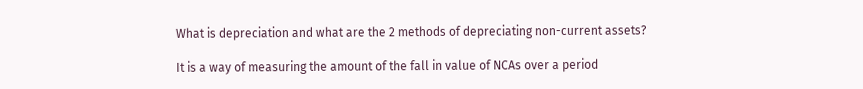What is depreciation and what are the 2 methods of depreciating non-current assets?

It is a way of measuring the amount of the fall in value of NCAs over a period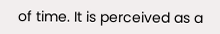of time. It is perceived as a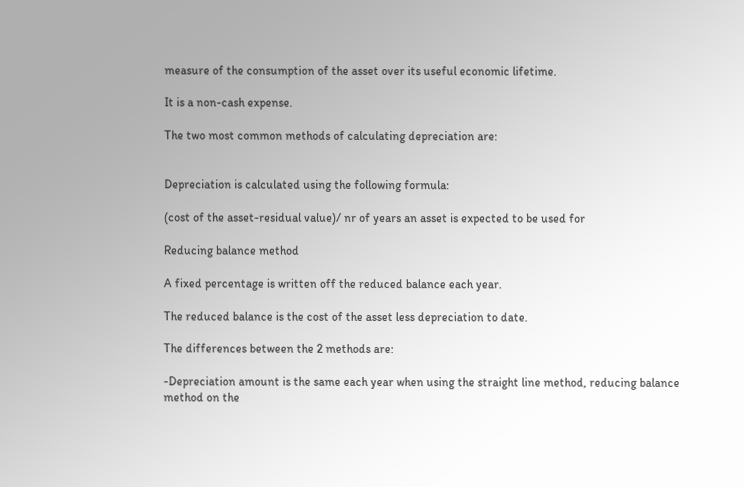measure of the consumption of the asset over its useful economic lifetime.

It is a non-cash expense.

The two most common methods of calculating depreciation are:


Depreciation is calculated using the following formula:

(cost of the asset-residual value)/ nr of years an asset is expected to be used for

Reducing balance method

A fixed percentage is written off the reduced balance each year.

The reduced balance is the cost of the asset less depreciation to date.

The differences between the 2 methods are:

-Depreciation amount is the same each year when using the straight line method, reducing balance method on the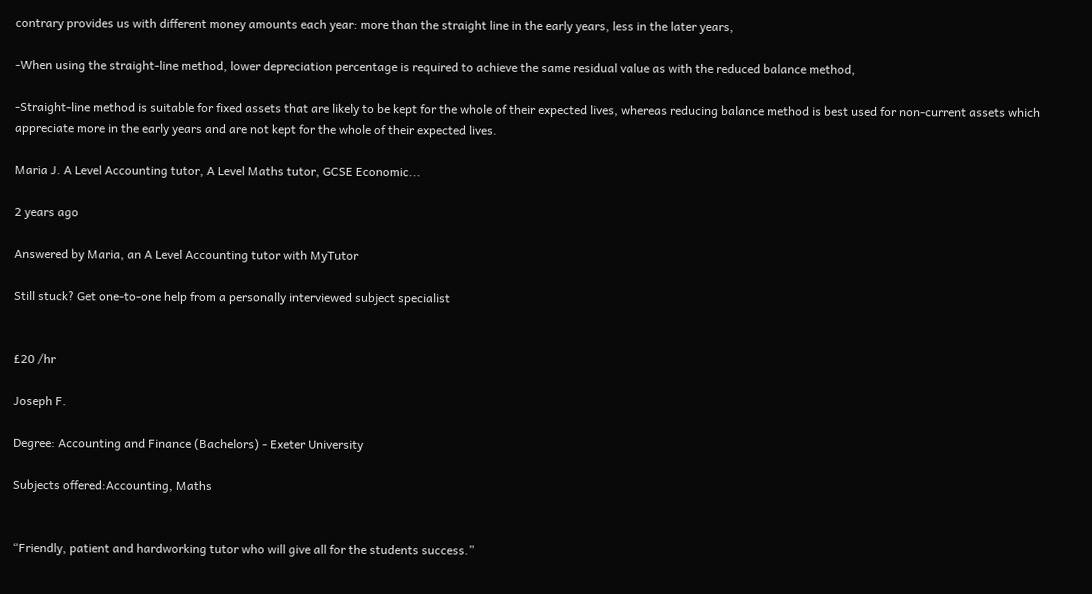contrary provides us with different money amounts each year: more than the straight line in the early years, less in the later years,

-When using the straight-line method, lower depreciation percentage is required to achieve the same residual value as with the reduced balance method,

-Straight-line method is suitable for fixed assets that are likely to be kept for the whole of their expected lives, whereas reducing balance method is best used for non-current assets which appreciate more in the early years and are not kept for the whole of their expected lives.

Maria J. A Level Accounting tutor, A Level Maths tutor, GCSE Economic...

2 years ago

Answered by Maria, an A Level Accounting tutor with MyTutor

Still stuck? Get one-to-one help from a personally interviewed subject specialist


£20 /hr

Joseph F.

Degree: Accounting and Finance (Bachelors) - Exeter University

Subjects offered:Accounting, Maths


“Friendly, patient and hardworking tutor who will give all for the students success.”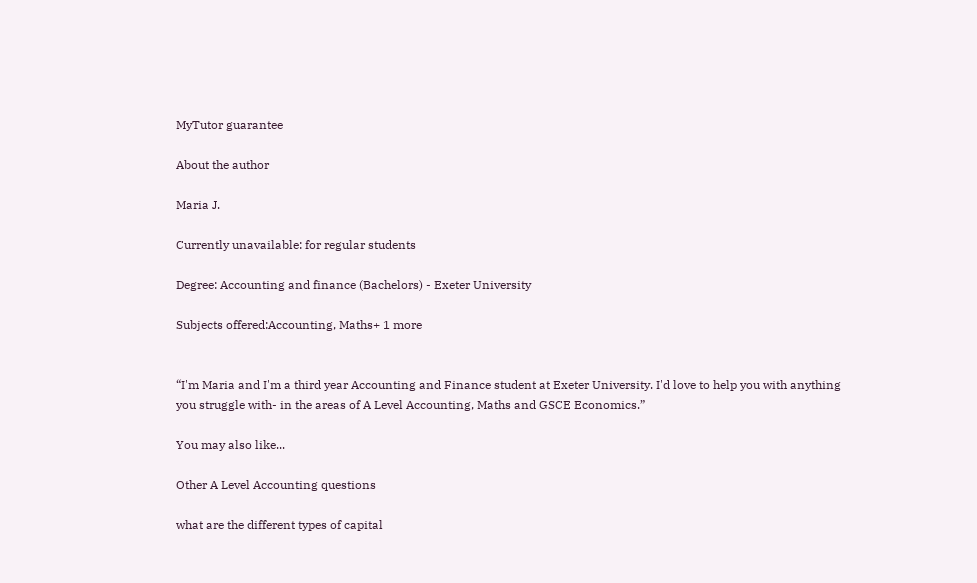MyTutor guarantee

About the author

Maria J.

Currently unavailable: for regular students

Degree: Accounting and finance (Bachelors) - Exeter University

Subjects offered:Accounting, Maths+ 1 more


“I'm Maria and I'm a third year Accounting and Finance student at Exeter University. I'd love to help you with anything you struggle with- in the areas of A Level Accounting, Maths and GSCE Economics.”

You may also like...

Other A Level Accounting questions

what are the different types of capital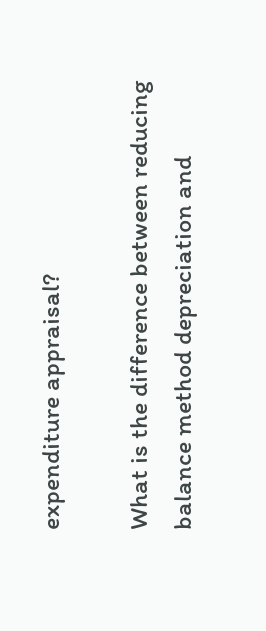expenditure appraisal?

What is the difference between reducing balance method depreciation and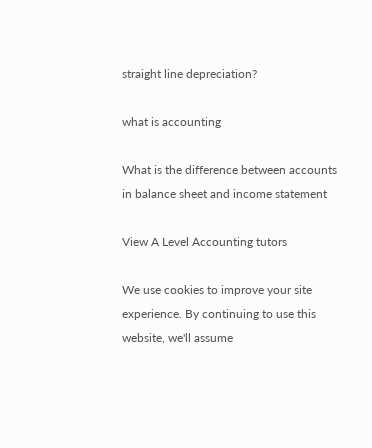straight line depreciation?

what is accounting

What is the difference between accounts in balance sheet and income statement

View A Level Accounting tutors

We use cookies to improve your site experience. By continuing to use this website, we'll assume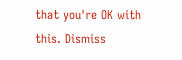that you're OK with this. Dismiss